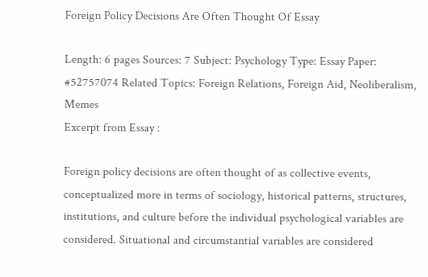Foreign Policy Decisions Are Often Thought Of Essay

Length: 6 pages Sources: 7 Subject: Psychology Type: Essay Paper: #52757074 Related Topics: Foreign Relations, Foreign Aid, Neoliberalism, Memes
Excerpt from Essay :

Foreign policy decisions are often thought of as collective events, conceptualized more in terms of sociology, historical patterns, structures, institutions, and culture before the individual psychological variables are considered. Situational and circumstantial variables are considered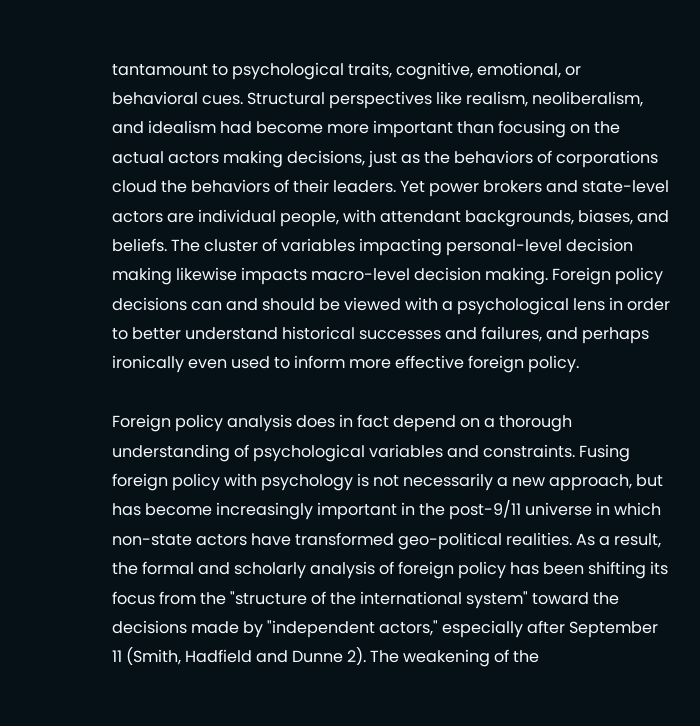tantamount to psychological traits, cognitive, emotional, or behavioral cues. Structural perspectives like realism, neoliberalism, and idealism had become more important than focusing on the actual actors making decisions, just as the behaviors of corporations cloud the behaviors of their leaders. Yet power brokers and state-level actors are individual people, with attendant backgrounds, biases, and beliefs. The cluster of variables impacting personal-level decision making likewise impacts macro-level decision making. Foreign policy decisions can and should be viewed with a psychological lens in order to better understand historical successes and failures, and perhaps ironically even used to inform more effective foreign policy.

Foreign policy analysis does in fact depend on a thorough understanding of psychological variables and constraints. Fusing foreign policy with psychology is not necessarily a new approach, but has become increasingly important in the post-9/11 universe in which non-state actors have transformed geo-political realities. As a result, the formal and scholarly analysis of foreign policy has been shifting its focus from the "structure of the international system" toward the decisions made by "independent actors," especially after September 11 (Smith, Hadfield and Dunne 2). The weakening of the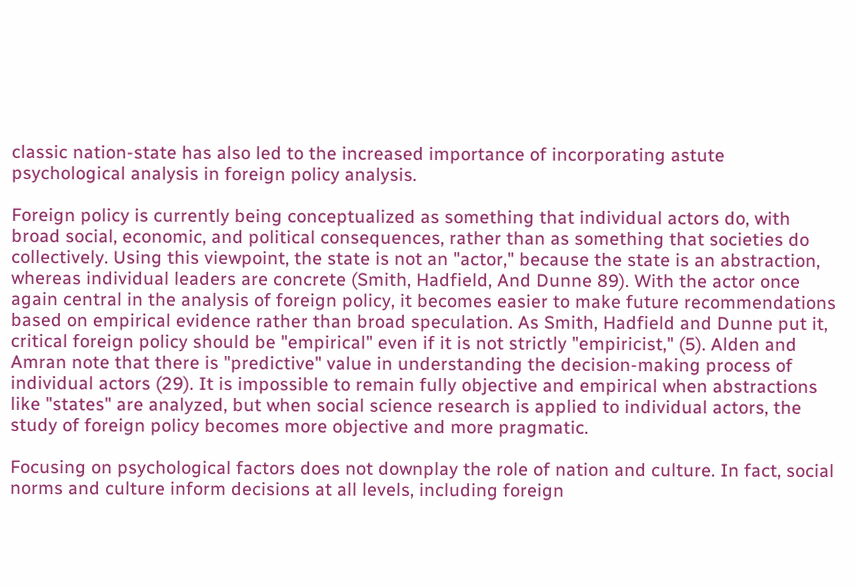classic nation-state has also led to the increased importance of incorporating astute psychological analysis in foreign policy analysis.

Foreign policy is currently being conceptualized as something that individual actors do, with broad social, economic, and political consequences, rather than as something that societies do collectively. Using this viewpoint, the state is not an "actor," because the state is an abstraction, whereas individual leaders are concrete (Smith, Hadfield, And Dunne 89). With the actor once again central in the analysis of foreign policy, it becomes easier to make future recommendations based on empirical evidence rather than broad speculation. As Smith, Hadfield and Dunne put it, critical foreign policy should be "empirical" even if it is not strictly "empiricist," (5). Alden and Amran note that there is "predictive" value in understanding the decision-making process of individual actors (29). It is impossible to remain fully objective and empirical when abstractions like "states" are analyzed, but when social science research is applied to individual actors, the study of foreign policy becomes more objective and more pragmatic.

Focusing on psychological factors does not downplay the role of nation and culture. In fact, social norms and culture inform decisions at all levels, including foreign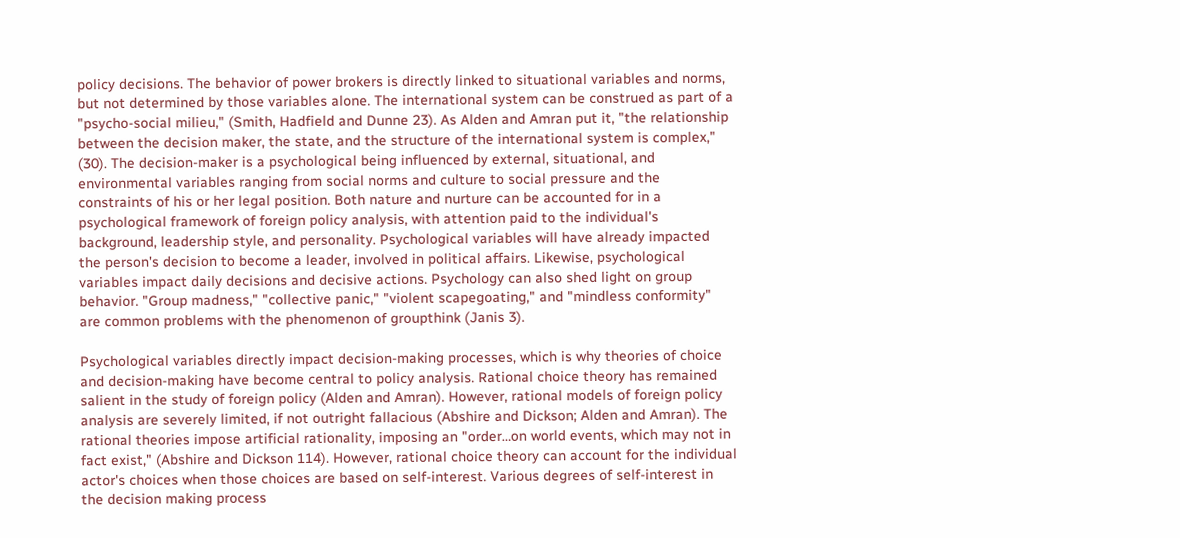policy decisions. The behavior of power brokers is directly linked to situational variables and norms, but not determined by those variables alone. The international system can be construed as part of a "psycho-social milieu," (Smith, Hadfield and Dunne 23). As Alden and Amran put it, "the relationship between the decision maker, the state, and the structure of the international system is complex," (30). The decision-maker is a psychological being influenced by external, situational, and environmental variables ranging from social norms and culture to social pressure and the constraints of his or her legal position. Both nature and nurture can be accounted for in a psychological framework of foreign policy analysis, with attention paid to the individual's background, leadership style, and personality. Psychological variables will have already impacted the person's decision to become a leader, involved in political affairs. Likewise, psychological variables impact daily decisions and decisive actions. Psychology can also shed light on group behavior. "Group madness," "collective panic," "violent scapegoating," and "mindless conformity" are common problems with the phenomenon of groupthink (Janis 3).

Psychological variables directly impact decision-making processes, which is why theories of choice and decision-making have become central to policy analysis. Rational choice theory has remained salient in the study of foreign policy (Alden and Amran). However, rational models of foreign policy analysis are severely limited, if not outright fallacious (Abshire and Dickson; Alden and Amran). The rational theories impose artificial rationality, imposing an "order…on world events, which may not in fact exist," (Abshire and Dickson 114). However, rational choice theory can account for the individual actor's choices when those choices are based on self-interest. Various degrees of self-interest in the decision making process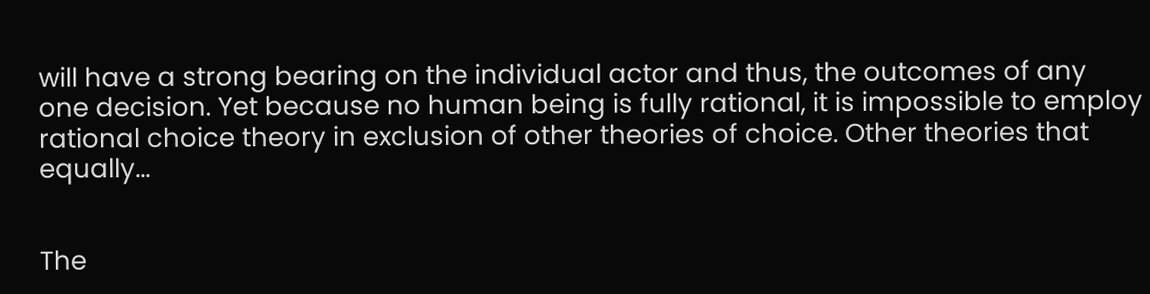will have a strong bearing on the individual actor and thus, the outcomes of any one decision. Yet because no human being is fully rational, it is impossible to employ rational choice theory in exclusion of other theories of choice. Other theories that equally...


The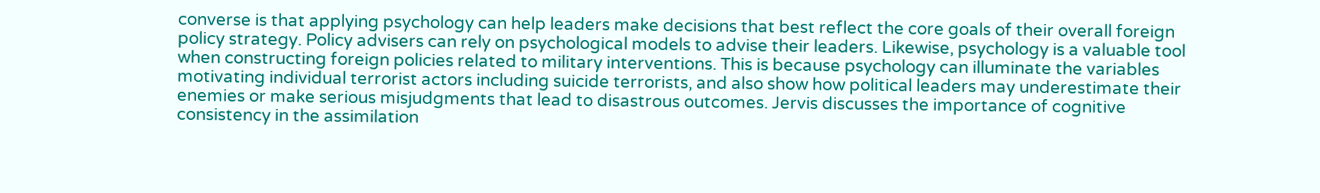converse is that applying psychology can help leaders make decisions that best reflect the core goals of their overall foreign policy strategy. Policy advisers can rely on psychological models to advise their leaders. Likewise, psychology is a valuable tool when constructing foreign policies related to military interventions. This is because psychology can illuminate the variables motivating individual terrorist actors including suicide terrorists, and also show how political leaders may underestimate their enemies or make serious misjudgments that lead to disastrous outcomes. Jervis discusses the importance of cognitive consistency in the assimilation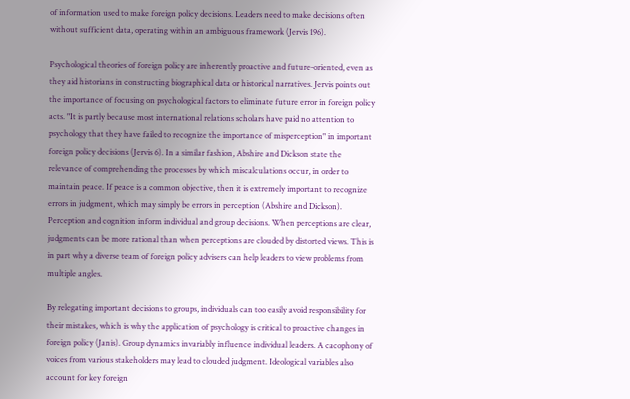of information used to make foreign policy decisions. Leaders need to make decisions often without sufficient data, operating within an ambiguous framework (Jervis 196).

Psychological theories of foreign policy are inherently proactive and future-oriented, even as they aid historians in constructing biographical data or historical narratives. Jervis points out the importance of focusing on psychological factors to eliminate future error in foreign policy acts. "It is partly because most international relations scholars have paid no attention to psychology that they have failed to recognize the importance of misperception" in important foreign policy decisions (Jervis 6). In a similar fashion, Abshire and Dickson state the relevance of comprehending the processes by which miscalculations occur, in order to maintain peace. If peace is a common objective, then it is extremely important to recognize errors in judgment, which may simply be errors in perception (Abshire and Dickson). Perception and cognition inform individual and group decisions. When perceptions are clear, judgments can be more rational than when perceptions are clouded by distorted views. This is in part why a diverse team of foreign policy advisers can help leaders to view problems from multiple angles.

By relegating important decisions to groups, individuals can too easily avoid responsibility for their mistakes, which is why the application of psychology is critical to proactive changes in foreign policy (Janis). Group dynamics invariably influence individual leaders. A cacophony of voices from various stakeholders may lead to clouded judgment. Ideological variables also account for key foreign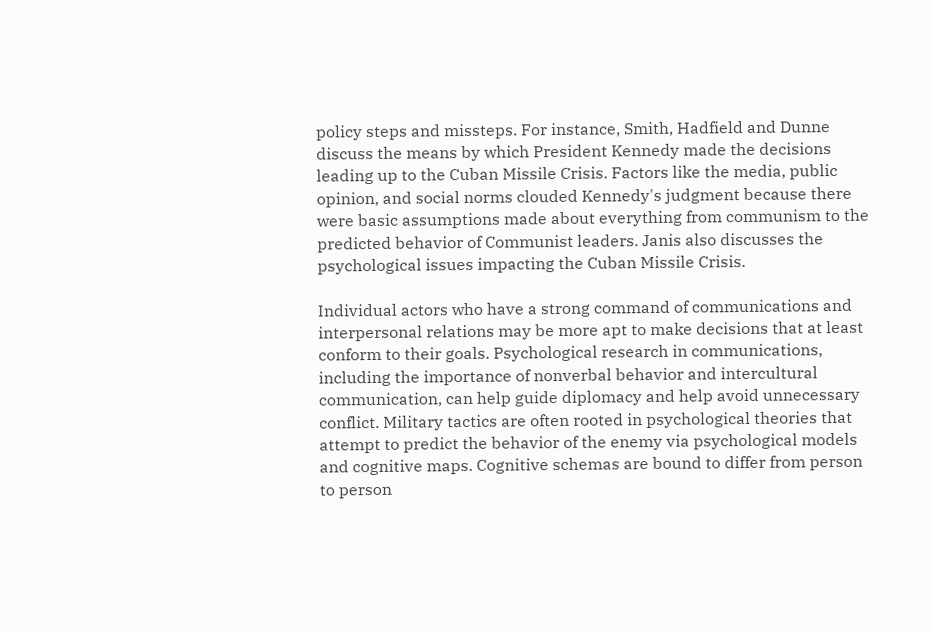policy steps and missteps. For instance, Smith, Hadfield and Dunne discuss the means by which President Kennedy made the decisions leading up to the Cuban Missile Crisis. Factors like the media, public opinion, and social norms clouded Kennedy's judgment because there were basic assumptions made about everything from communism to the predicted behavior of Communist leaders. Janis also discusses the psychological issues impacting the Cuban Missile Crisis.

Individual actors who have a strong command of communications and interpersonal relations may be more apt to make decisions that at least conform to their goals. Psychological research in communications, including the importance of nonverbal behavior and intercultural communication, can help guide diplomacy and help avoid unnecessary conflict. Military tactics are often rooted in psychological theories that attempt to predict the behavior of the enemy via psychological models and cognitive maps. Cognitive schemas are bound to differ from person to person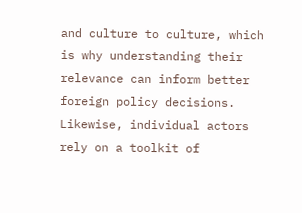and culture to culture, which is why understanding their relevance can inform better foreign policy decisions. Likewise, individual actors rely on a toolkit of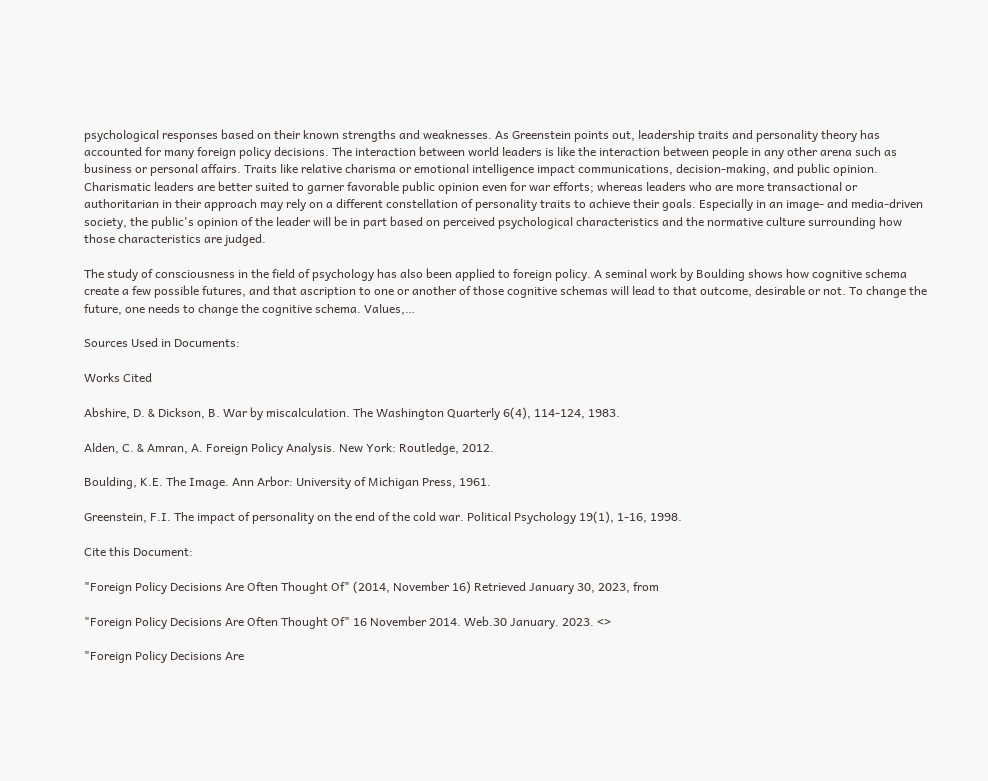psychological responses based on their known strengths and weaknesses. As Greenstein points out, leadership traits and personality theory has accounted for many foreign policy decisions. The interaction between world leaders is like the interaction between people in any other arena such as business or personal affairs. Traits like relative charisma or emotional intelligence impact communications, decision-making, and public opinion. Charismatic leaders are better suited to garner favorable public opinion even for war efforts; whereas leaders who are more transactional or authoritarian in their approach may rely on a different constellation of personality traits to achieve their goals. Especially in an image- and media-driven society, the public's opinion of the leader will be in part based on perceived psychological characteristics and the normative culture surrounding how those characteristics are judged.

The study of consciousness in the field of psychology has also been applied to foreign policy. A seminal work by Boulding shows how cognitive schema create a few possible futures, and that ascription to one or another of those cognitive schemas will lead to that outcome, desirable or not. To change the future, one needs to change the cognitive schema. Values,…

Sources Used in Documents:

Works Cited

Abshire, D. & Dickson, B. War by miscalculation. The Washington Quarterly 6(4), 114-124, 1983.

Alden, C. & Amran, A. Foreign Policy Analysis. New York: Routledge, 2012.

Boulding, K.E. The Image. Ann Arbor: University of Michigan Press, 1961.

Greenstein, F.I. The impact of personality on the end of the cold war. Political Psychology 19(1), 1-16, 1998.

Cite this Document:

"Foreign Policy Decisions Are Often Thought Of" (2014, November 16) Retrieved January 30, 2023, from

"Foreign Policy Decisions Are Often Thought Of" 16 November 2014. Web.30 January. 2023. <>

"Foreign Policy Decisions Are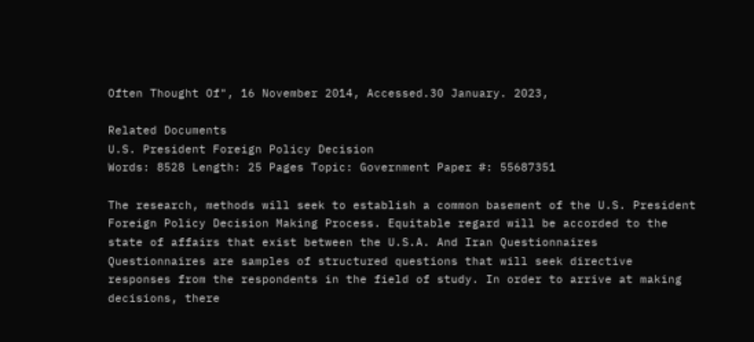Often Thought Of", 16 November 2014, Accessed.30 January. 2023,

Related Documents
U.S. President Foreign Policy Decision
Words: 8528 Length: 25 Pages Topic: Government Paper #: 55687351

The research, methods will seek to establish a common basement of the U.S. President Foreign Policy Decision Making Process. Equitable regard will be accorded to the state of affairs that exist between the U.S.A. And Iran Questionnaires Questionnaires are samples of structured questions that will seek directive responses from the respondents in the field of study. In order to arrive at making decisions, there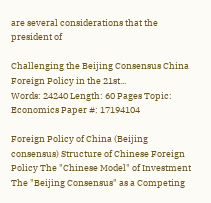are several considerations that the president of

Challenging the Beijing Consensus China Foreign Policy in the 21st...
Words: 24240 Length: 60 Pages Topic: Economics Paper #: 17194104

Foreign Policy of China (Beijing consensus) Structure of Chinese Foreign Policy The "Chinese Model" of Investment The "Beijing Consensus" as a Competing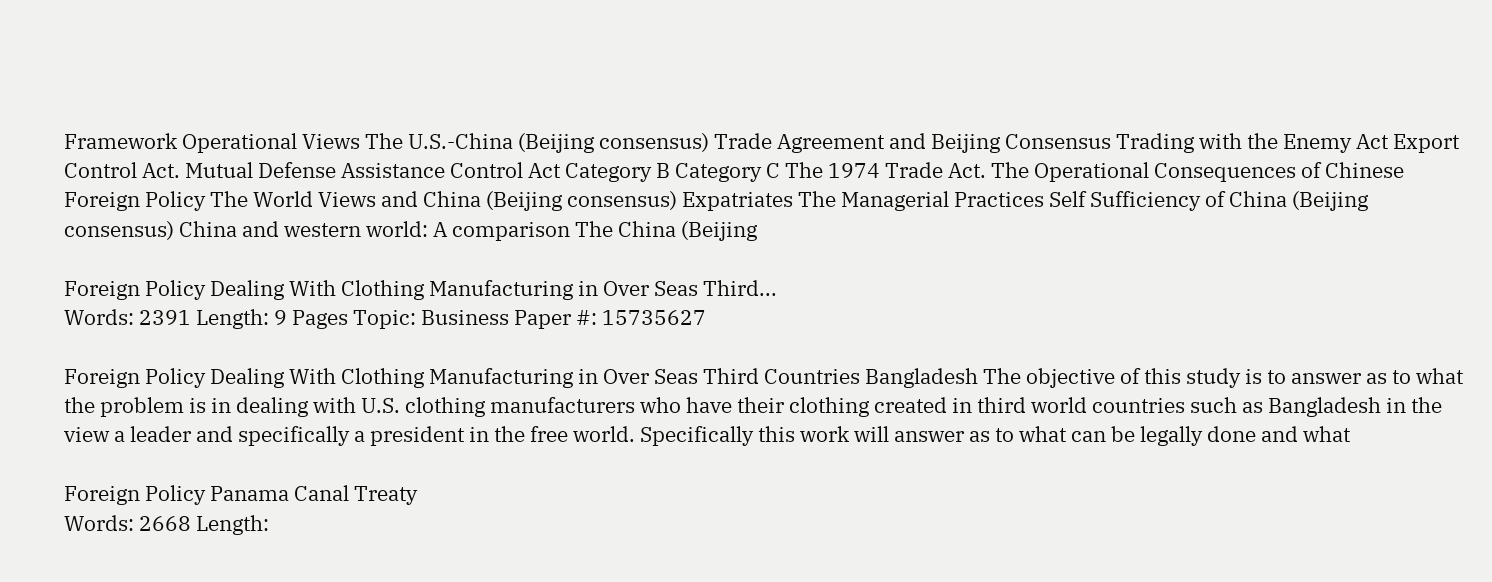Framework Operational Views The U.S.-China (Beijing consensus) Trade Agreement and Beijing Consensus Trading with the Enemy Act Export Control Act. Mutual Defense Assistance Control Act Category B Category C The 1974 Trade Act. The Operational Consequences of Chinese Foreign Policy The World Views and China (Beijing consensus) Expatriates The Managerial Practices Self Sufficiency of China (Beijing consensus) China and western world: A comparison The China (Beijing

Foreign Policy Dealing With Clothing Manufacturing in Over Seas Third...
Words: 2391 Length: 9 Pages Topic: Business Paper #: 15735627

Foreign Policy Dealing With Clothing Manufacturing in Over Seas Third Countries Bangladesh The objective of this study is to answer as to what the problem is in dealing with U.S. clothing manufacturers who have their clothing created in third world countries such as Bangladesh in the view a leader and specifically a president in the free world. Specifically this work will answer as to what can be legally done and what

Foreign Policy Panama Canal Treaty
Words: 2668 Length: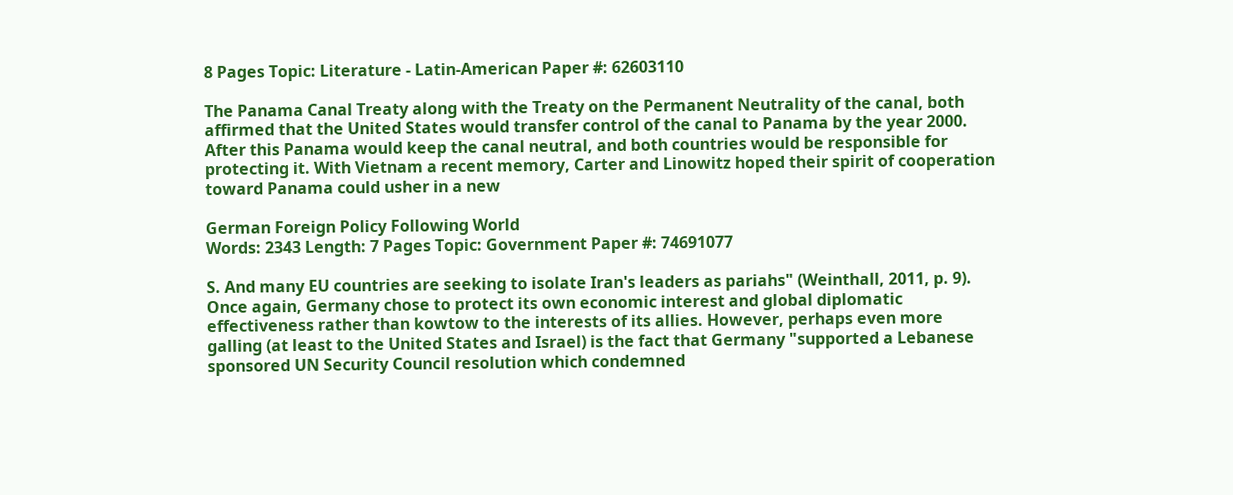8 Pages Topic: Literature - Latin-American Paper #: 62603110

The Panama Canal Treaty along with the Treaty on the Permanent Neutrality of the canal, both affirmed that the United States would transfer control of the canal to Panama by the year 2000. After this Panama would keep the canal neutral, and both countries would be responsible for protecting it. With Vietnam a recent memory, Carter and Linowitz hoped their spirit of cooperation toward Panama could usher in a new

German Foreign Policy Following World
Words: 2343 Length: 7 Pages Topic: Government Paper #: 74691077

S. And many EU countries are seeking to isolate Iran's leaders as pariahs" (Weinthall, 2011, p. 9). Once again, Germany chose to protect its own economic interest and global diplomatic effectiveness rather than kowtow to the interests of its allies. However, perhaps even more galling (at least to the United States and Israel) is the fact that Germany "supported a Lebanese sponsored UN Security Council resolution which condemned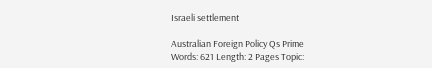Israeli settlement

Australian Foreign Policy Qs Prime
Words: 621 Length: 2 Pages Topic: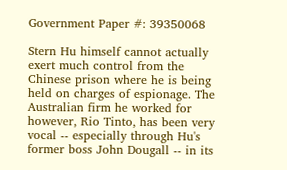Government Paper #: 39350068

Stern Hu himself cannot actually exert much control from the Chinese prison where he is being held on charges of espionage. The Australian firm he worked for however, Rio Tinto, has been very vocal -- especially through Hu's former boss John Dougall -- in its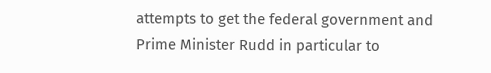attempts to get the federal government and Prime Minister Rudd in particular to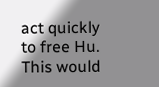act quickly to free Hu. This would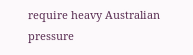require heavy Australian pressure